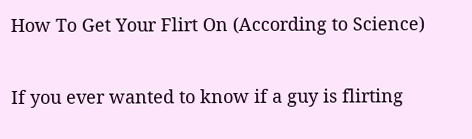How To Get Your Flirt On (According to Science)

If you ever wanted to know if a guy is flirting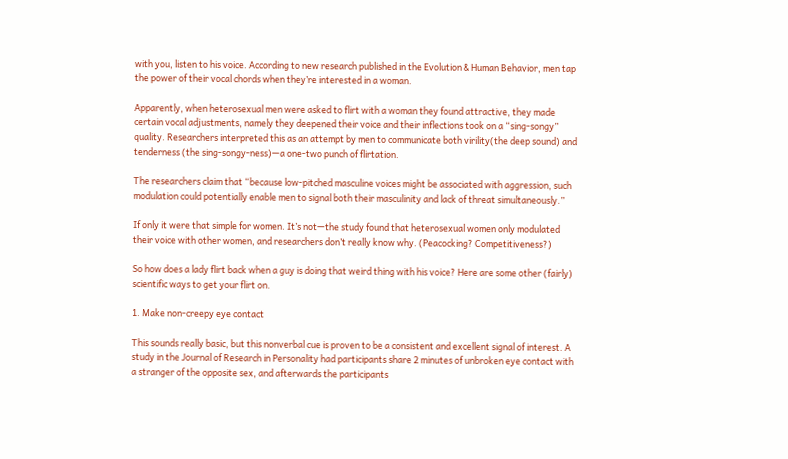with you, listen to his voice. According to new research published in the Evolution & Human Behavior, men tap the power of their vocal chords when they’re interested in a woman.

Apparently, when heterosexual men were asked to flirt with a woman they found attractive, they made certain vocal adjustments, namely they deepened their voice and their inflections took on a “sing-songy” quality. Researchers interpreted this as an attempt by men to communicate both virility(the deep sound) and tenderness (the sing-songy-ness)—a one-two punch of flirtation.

The researchers claim that “because low-pitched masculine voices might be associated with aggression, such modulation could potentially enable men to signal both their masculinity and lack of threat simultaneously.”

If only it were that simple for women. It’s not—the study found that heterosexual women only modulated their voice with other women, and researchers don’t really know why. (Peacocking? Competitiveness?)

So how does a lady flirt back when a guy is doing that weird thing with his voice? Here are some other (fairly) scientific ways to get your flirt on.

1. Make non-creepy eye contact

This sounds really basic, but this nonverbal cue is proven to be a consistent and excellent signal of interest. A study in the Journal of Research in Personality had participants share 2 minutes of unbroken eye contact with a stranger of the opposite sex, and afterwards the participants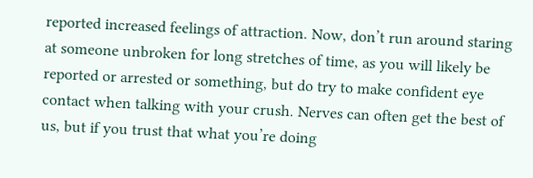reported increased feelings of attraction. Now, don’t run around staring at someone unbroken for long stretches of time, as you will likely be reported or arrested or something, but do try to make confident eye contact when talking with your crush. Nerves can often get the best of us, but if you trust that what you’re doing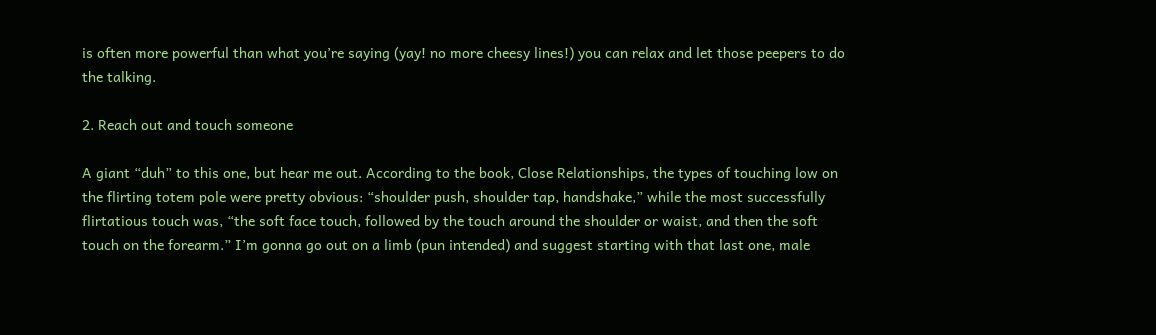is often more powerful than what you’re saying (yay! no more cheesy lines!) you can relax and let those peepers to do the talking.

2. Reach out and touch someone

A giant “duh” to this one, but hear me out. According to the book, Close Relationships, the types of touching low on the flirting totem pole were pretty obvious: “shoulder push, shoulder tap, handshake,” while the most successfully flirtatious touch was, “the soft face touch, followed by the touch around the shoulder or waist, and then the soft touch on the forearm.” I’m gonna go out on a limb (pun intended) and suggest starting with that last one, male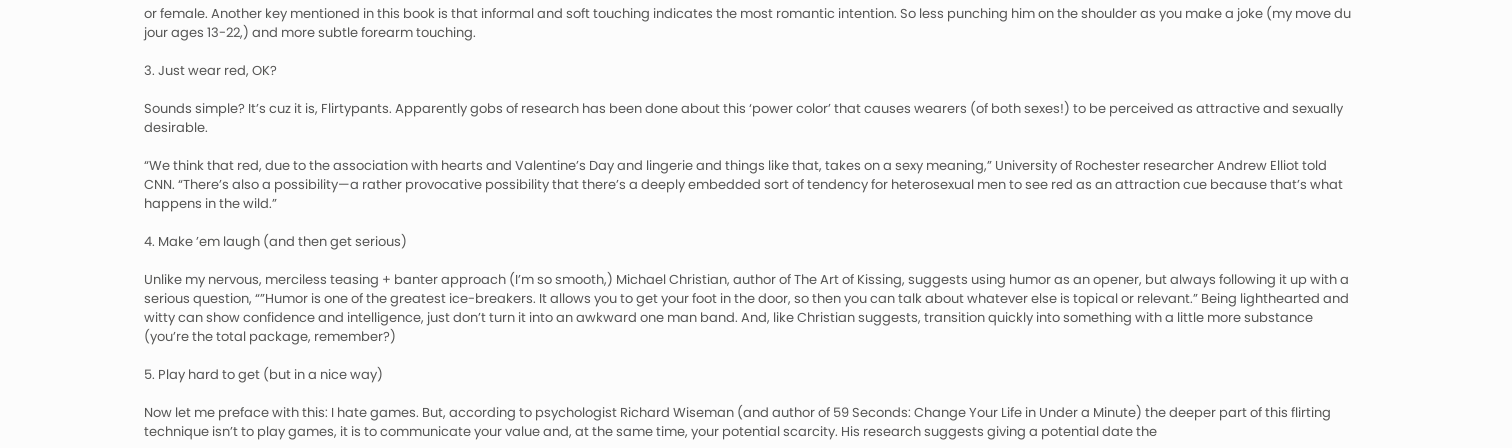or female. Another key mentioned in this book is that informal and soft touching indicates the most romantic intention. So less punching him on the shoulder as you make a joke (my move du jour ages 13-22,) and more subtle forearm touching.

3. Just wear red, OK?

Sounds simple? It’s cuz it is, Flirtypants. Apparently gobs of research has been done about this ‘power color’ that causes wearers (of both sexes!) to be perceived as attractive and sexually desirable.

“We think that red, due to the association with hearts and Valentine’s Day and lingerie and things like that, takes on a sexy meaning,” University of Rochester researcher Andrew Elliot told CNN. “There’s also a possibility—a rather provocative possibility that there’s a deeply embedded sort of tendency for heterosexual men to see red as an attraction cue because that’s what happens in the wild.”

4. Make ’em laugh (and then get serious)

Unlike my nervous, merciless teasing + banter approach (I’m so smooth,) Michael Christian, author of The Art of Kissing, suggests using humor as an opener, but always following it up with a serious question, “”Humor is one of the greatest ice-breakers. It allows you to get your foot in the door, so then you can talk about whatever else is topical or relevant.” Being lighthearted and witty can show confidence and intelligence, just don’t turn it into an awkward one man band. And, like Christian suggests, transition quickly into something with a little more substance (you’re the total package, remember?)

5. Play hard to get (but in a nice way)

Now let me preface with this: I hate games. But, according to psychologist Richard Wiseman (and author of 59 Seconds: Change Your Life in Under a Minute) the deeper part of this flirting technique isn’t to play games, it is to communicate your value and, at the same time, your potential scarcity. His research suggests giving a potential date the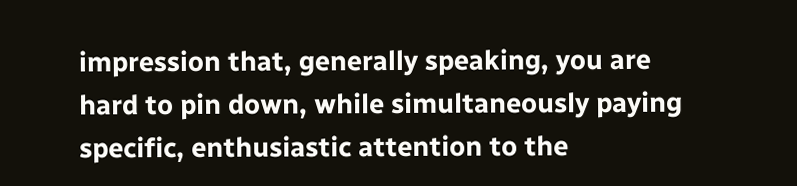impression that, generally speaking, you are hard to pin down, while simultaneously paying specific, enthusiastic attention to the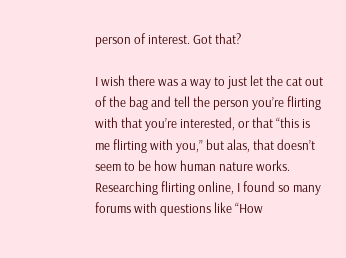person of interest. Got that?

I wish there was a way to just let the cat out of the bag and tell the person you’re flirting with that you’re interested, or that “this is me flirting with you,” but alas, that doesn’t seem to be how human nature works. Researching flirting online, I found so many forums with questions like “How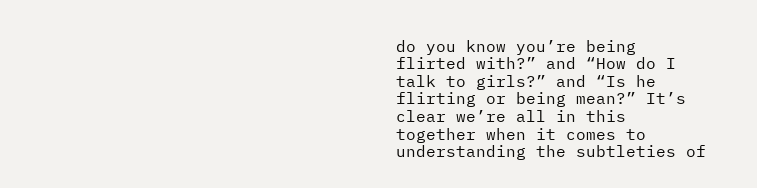do you know you’re being flirted with?” and “How do I talk to girls?” and “Is he flirting or being mean?” It’s clear we’re all in this together when it comes to understanding the subtleties of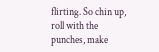flirting. So chin up, roll with the punches, make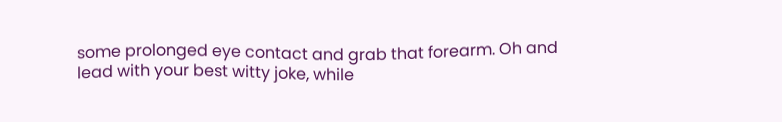some prolonged eye contact and grab that forearm. Oh and lead with your best witty joke, while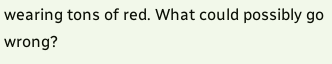wearing tons of red. What could possibly go wrong?